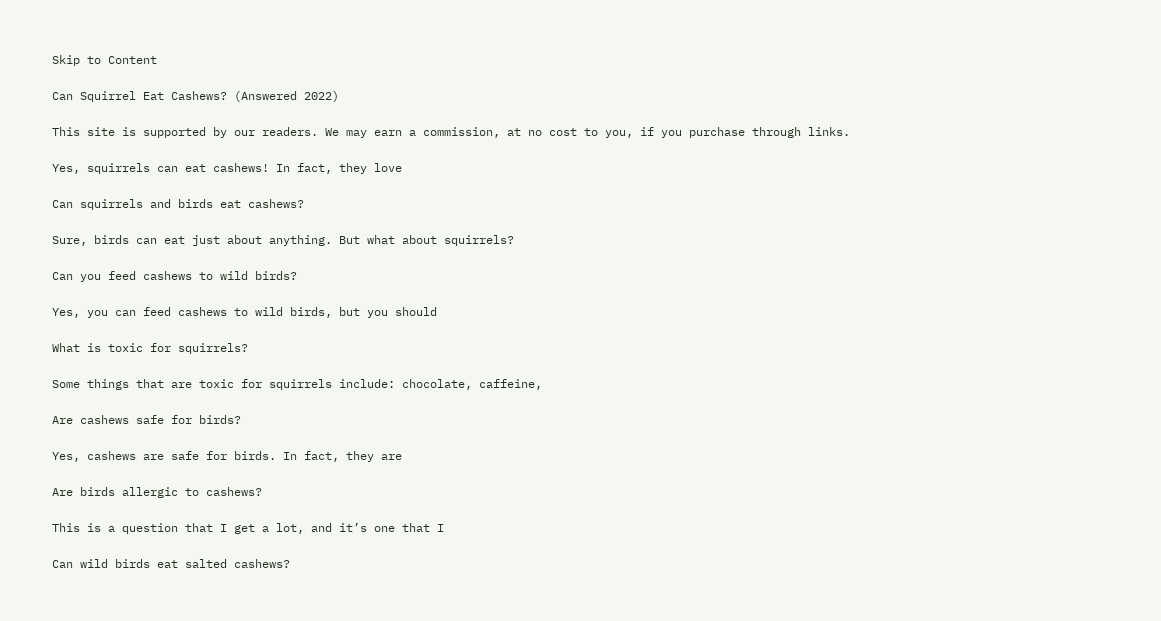Skip to Content

Can Squirrel Eat Cashews? (Answered 2022)

This site is supported by our readers. We may earn a commission, at no cost to you, if you purchase through links.

Yes, squirrels can eat cashews! In fact, they love

Can squirrels and birds eat cashews?

Sure, birds can eat just about anything. But what about squirrels?

Can you feed cashews to wild birds?

Yes, you can feed cashews to wild birds, but you should

What is toxic for squirrels?

Some things that are toxic for squirrels include: chocolate, caffeine,

Are cashews safe for birds?

Yes, cashews are safe for birds. In fact, they are

Are birds allergic to cashews?

This is a question that I get a lot, and it’s one that I

Can wild birds eat salted cashews?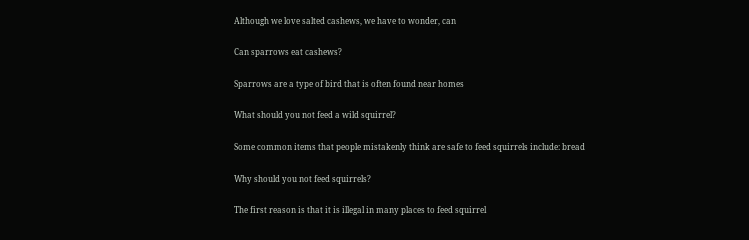Although we love salted cashews, we have to wonder, can

Can sparrows eat cashews?

Sparrows are a type of bird that is often found near homes

What should you not feed a wild squirrel?

Some common items that people mistakenly think are safe to feed squirrels include: bread

Why should you not feed squirrels?

The first reason is that it is illegal in many places to feed squirrel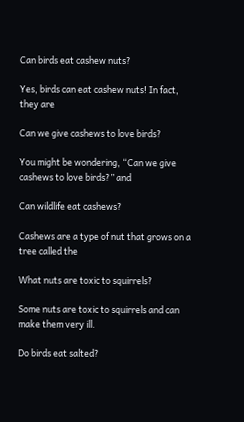Can birds eat cashew nuts?

Yes, birds can eat cashew nuts! In fact, they are

Can we give cashews to love birds?

You might be wondering, “Can we give cashews to love birds?” and

Can wildlife eat cashews?

Cashews are a type of nut that grows on a tree called the

What nuts are toxic to squirrels?

Some nuts are toxic to squirrels and can make them very ill.

Do birds eat salted?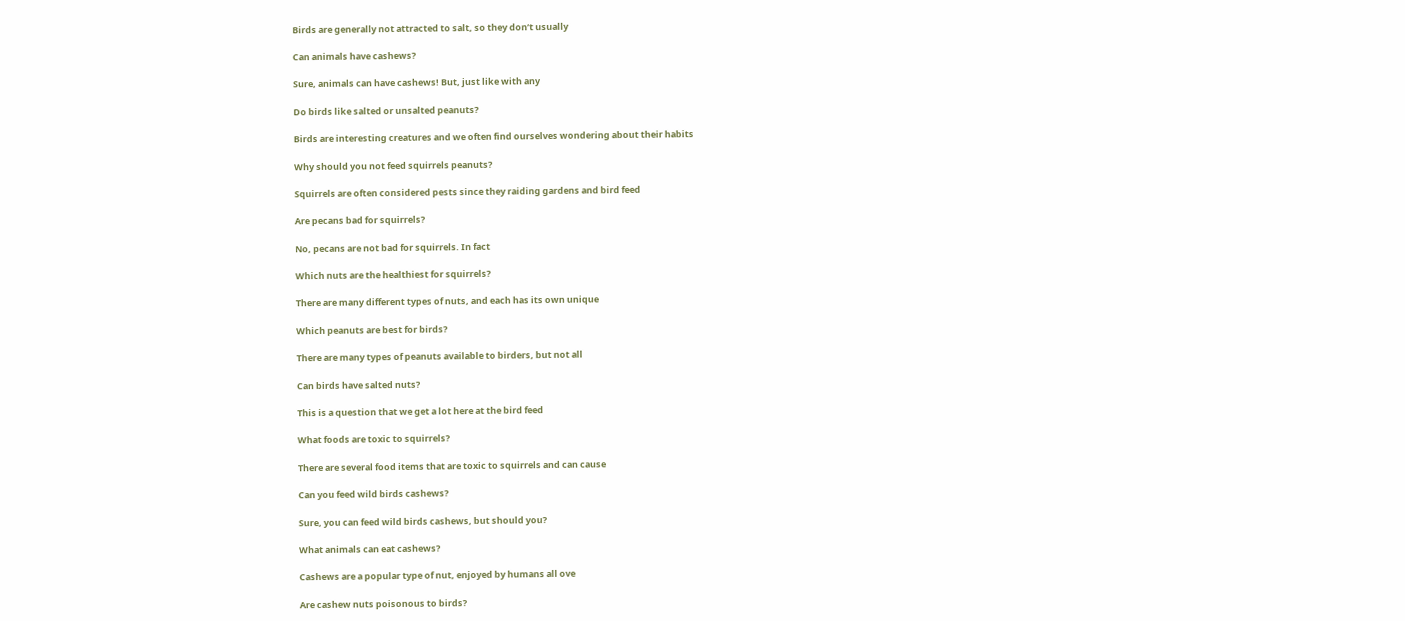Birds are generally not attracted to salt, so they don’t usually

Can animals have cashews?

Sure, animals can have cashews! But, just like with any

Do birds like salted or unsalted peanuts?

Birds are interesting creatures and we often find ourselves wondering about their habits

Why should you not feed squirrels peanuts?

Squirrels are often considered pests since they raiding gardens and bird feed

Are pecans bad for squirrels?

No, pecans are not bad for squirrels. In fact

Which nuts are the healthiest for squirrels?

There are many different types of nuts, and each has its own unique

Which peanuts are best for birds?

There are many types of peanuts available to birders, but not all

Can birds have salted nuts?

This is a question that we get a lot here at the bird feed

What foods are toxic to squirrels?

There are several food items that are toxic to squirrels and can cause

Can you feed wild birds cashews?

Sure, you can feed wild birds cashews, but should you?

What animals can eat cashews?

Cashews are a popular type of nut, enjoyed by humans all ove

Are cashew nuts poisonous to birds?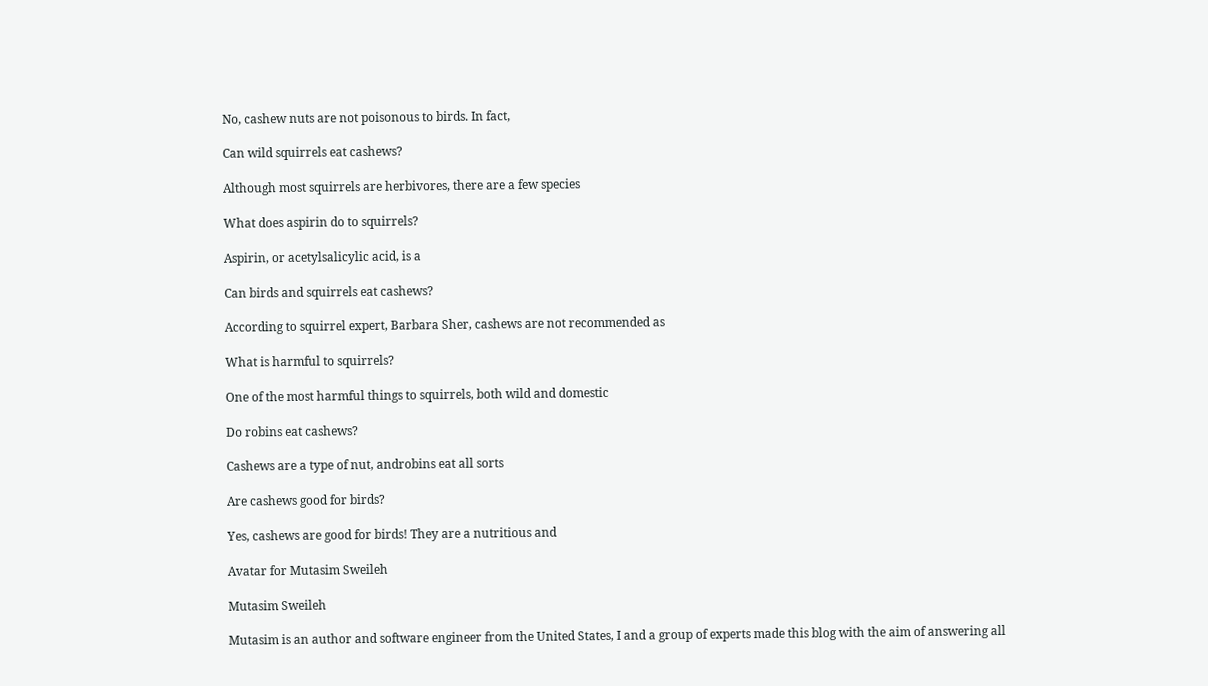No, cashew nuts are not poisonous to birds. In fact,

Can wild squirrels eat cashews?

Although most squirrels are herbivores, there are a few species

What does aspirin do to squirrels?

Aspirin, or acetylsalicylic acid, is a

Can birds and squirrels eat cashews?

According to squirrel expert, Barbara Sher, cashews are not recommended as

What is harmful to squirrels?

One of the most harmful things to squirrels, both wild and domestic

Do robins eat cashews?

Cashews are a type of nut, androbins eat all sorts

Are cashews good for birds?

Yes, cashews are good for birds! They are a nutritious and

Avatar for Mutasim Sweileh

Mutasim Sweileh

Mutasim is an author and software engineer from the United States, I and a group of experts made this blog with the aim of answering all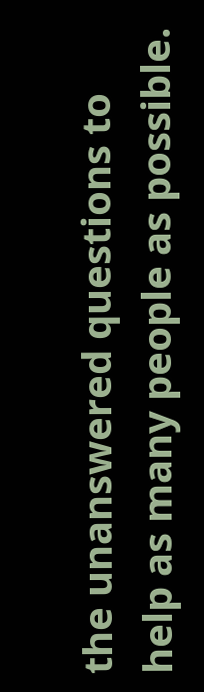the unanswered questions to help as many people as possible.